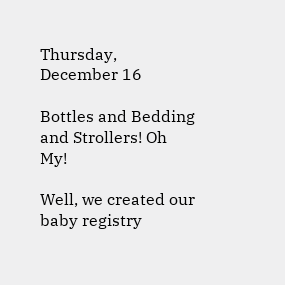Thursday, December 16

Bottles and Bedding and Strollers! Oh My!

Well, we created our baby registry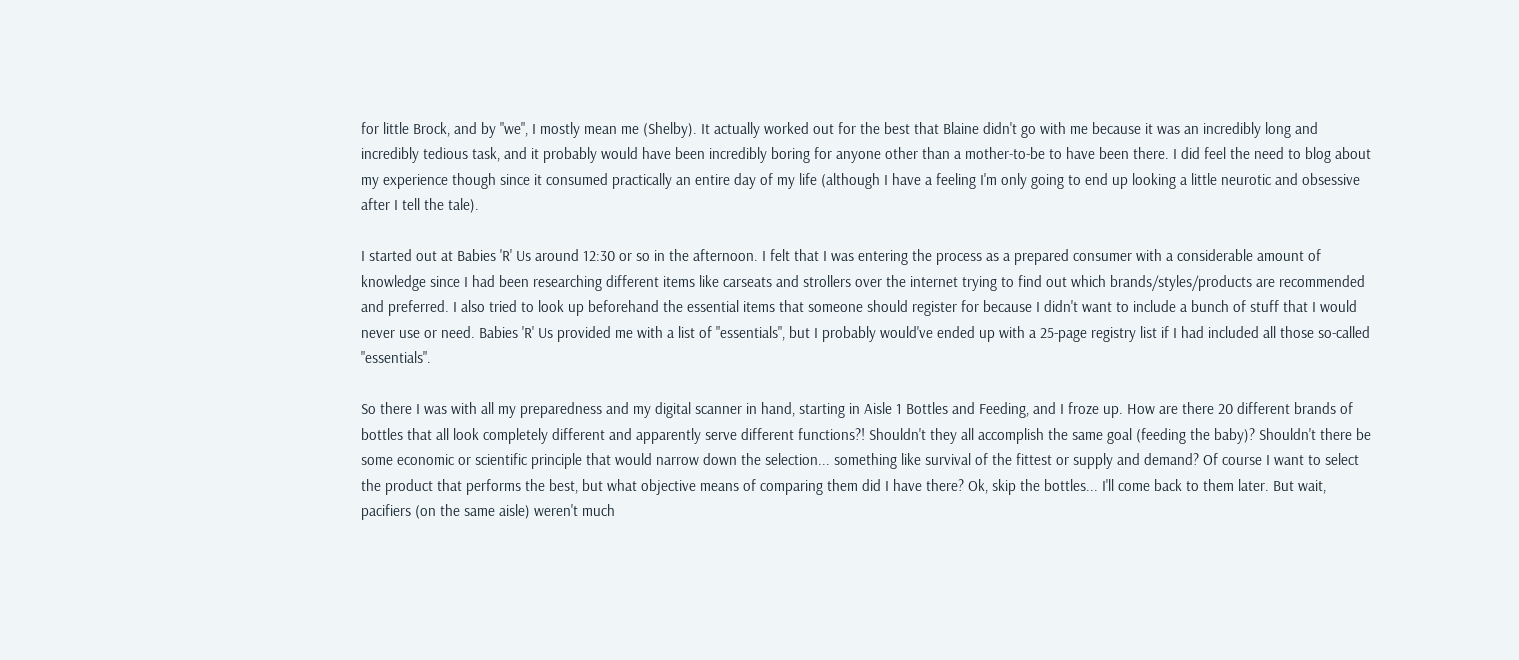for little Brock, and by "we", I mostly mean me (Shelby). It actually worked out for the best that Blaine didn't go with me because it was an incredibly long and incredibly tedious task, and it probably would have been incredibly boring for anyone other than a mother-to-be to have been there. I did feel the need to blog about my experience though since it consumed practically an entire day of my life (although I have a feeling I'm only going to end up looking a little neurotic and obsessive after I tell the tale).

I started out at Babies 'R' Us around 12:30 or so in the afternoon. I felt that I was entering the process as a prepared consumer with a considerable amount of knowledge since I had been researching different items like carseats and strollers over the internet trying to find out which brands/styles/products are recommended and preferred. I also tried to look up beforehand the essential items that someone should register for because I didn't want to include a bunch of stuff that I would never use or need. Babies 'R' Us provided me with a list of "essentials", but I probably would've ended up with a 25-page registry list if I had included all those so-called "essentials".

So there I was with all my preparedness and my digital scanner in hand, starting in Aisle 1 Bottles and Feeding, and I froze up. How are there 20 different brands of bottles that all look completely different and apparently serve different functions?! Shouldn't they all accomplish the same goal (feeding the baby)? Shouldn't there be some economic or scientific principle that would narrow down the selection... something like survival of the fittest or supply and demand? Of course I want to select the product that performs the best, but what objective means of comparing them did I have there? Ok, skip the bottles... I'll come back to them later. But wait, pacifiers (on the same aisle) weren't much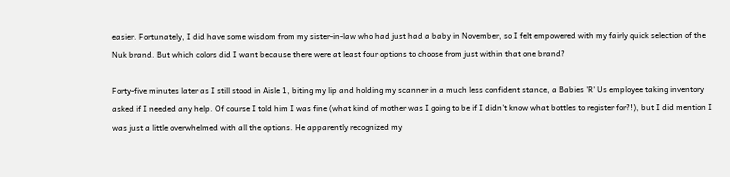easier. Fortunately, I did have some wisdom from my sister-in-law who had just had a baby in November, so I felt empowered with my fairly quick selection of the Nuk brand. But which colors did I want because there were at least four options to choose from just within that one brand?

Forty-five minutes later as I still stood in Aisle 1, biting my lip and holding my scanner in a much less confident stance, a Babies 'R' Us employee taking inventory asked if I needed any help. Of course I told him I was fine (what kind of mother was I going to be if I didn't know what bottles to register for?!), but I did mention I was just a little overwhelmed with all the options. He apparently recognized my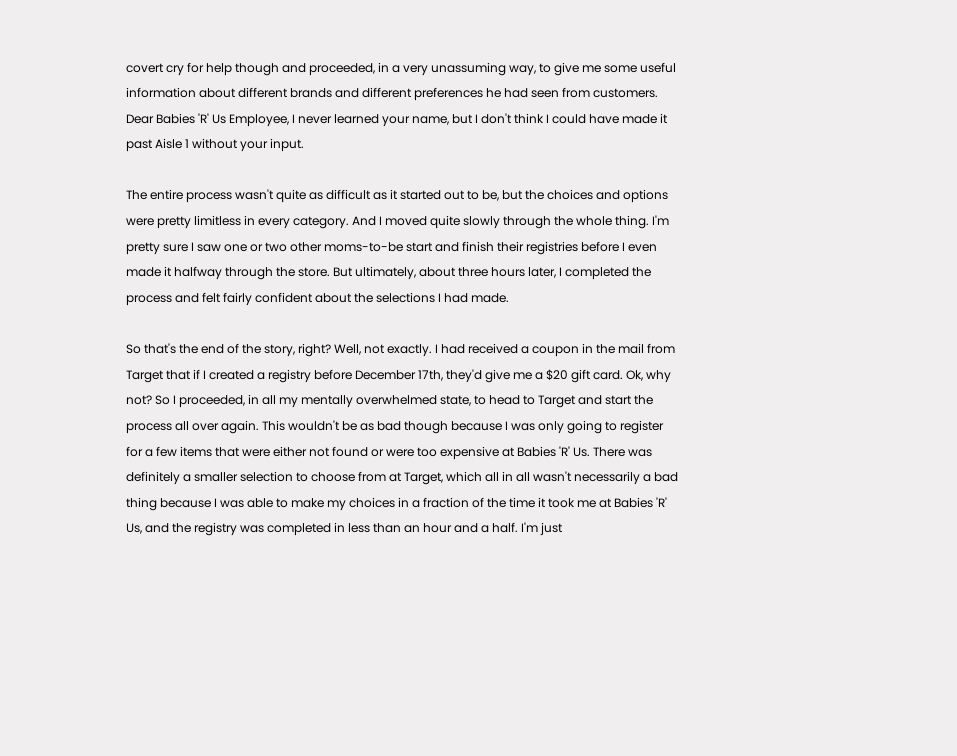covert cry for help though and proceeded, in a very unassuming way, to give me some useful information about different brands and different preferences he had seen from customers. Dear Babies 'R' Us Employee, I never learned your name, but I don't think I could have made it past Aisle 1 without your input.

The entire process wasn't quite as difficult as it started out to be, but the choices and options were pretty limitless in every category. And I moved quite slowly through the whole thing. I'm pretty sure I saw one or two other moms-to-be start and finish their registries before I even made it halfway through the store. But ultimately, about three hours later, I completed the process and felt fairly confident about the selections I had made.

So that's the end of the story, right? Well, not exactly. I had received a coupon in the mail from Target that if I created a registry before December 17th, they'd give me a $20 gift card. Ok, why not? So I proceeded, in all my mentally overwhelmed state, to head to Target and start the process all over again. This wouldn't be as bad though because I was only going to register for a few items that were either not found or were too expensive at Babies 'R' Us. There was definitely a smaller selection to choose from at Target, which all in all wasn't necessarily a bad thing because I was able to make my choices in a fraction of the time it took me at Babies 'R' Us, and the registry was completed in less than an hour and a half. I'm just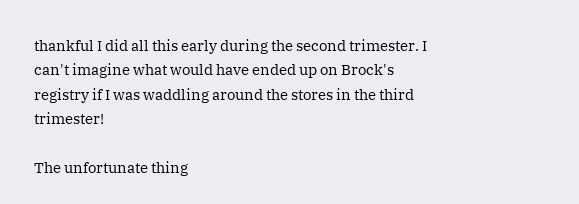thankful I did all this early during the second trimester. I can't imagine what would have ended up on Brock's registry if I was waddling around the stores in the third trimester!

The unfortunate thing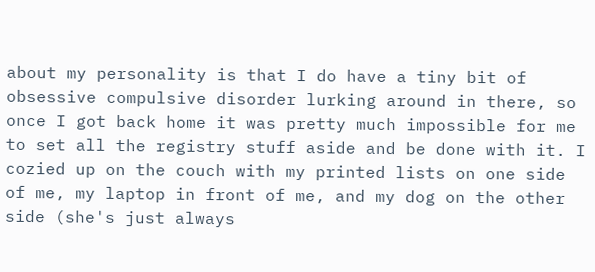about my personality is that I do have a tiny bit of obsessive compulsive disorder lurking around in there, so once I got back home it was pretty much impossible for me to set all the registry stuff aside and be done with it. I cozied up on the couch with my printed lists on one side of me, my laptop in front of me, and my dog on the other side (she's just always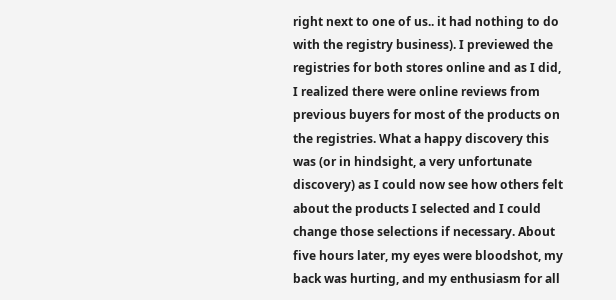right next to one of us.. it had nothing to do with the registry business). I previewed the registries for both stores online and as I did, I realized there were online reviews from previous buyers for most of the products on the registries. What a happy discovery this was (or in hindsight, a very unfortunate discovery) as I could now see how others felt about the products I selected and I could change those selections if necessary. About five hours later, my eyes were bloodshot, my back was hurting, and my enthusiasm for all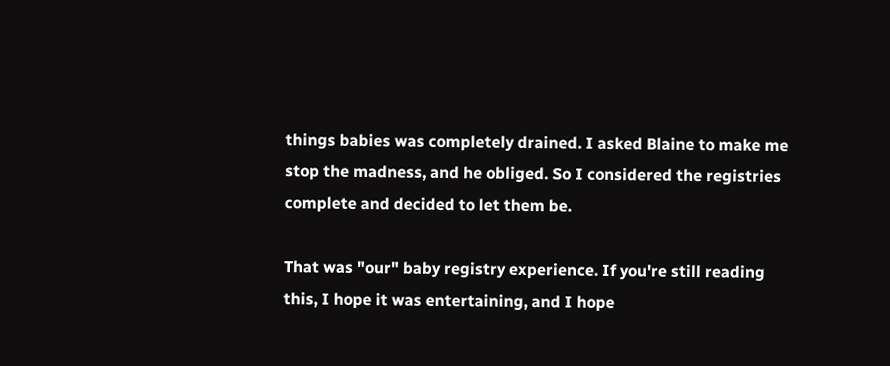things babies was completely drained. I asked Blaine to make me stop the madness, and he obliged. So I considered the registries complete and decided to let them be.

That was "our" baby registry experience. If you're still reading this, I hope it was entertaining, and I hope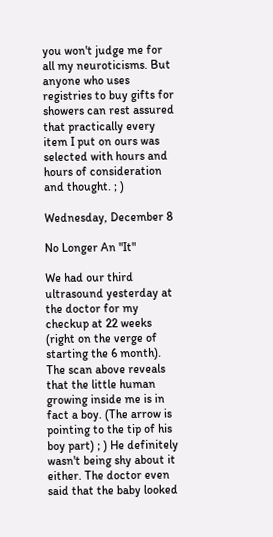you won't judge me for all my neuroticisms. But anyone who uses registries to buy gifts for showers can rest assured that practically every item I put on ours was selected with hours and hours of consideration and thought. ; )

Wednesday, December 8

No Longer An "It"

We had our third ultrasound yesterday at the doctor for my checkup at 22 weeks (right on the verge of starting the 6 month). The scan above reveals that the little human growing inside me is in fact a boy. (The arrow is pointing to the tip of his boy part) ; ) He definitely wasn't being shy about it either. The doctor even said that the baby looked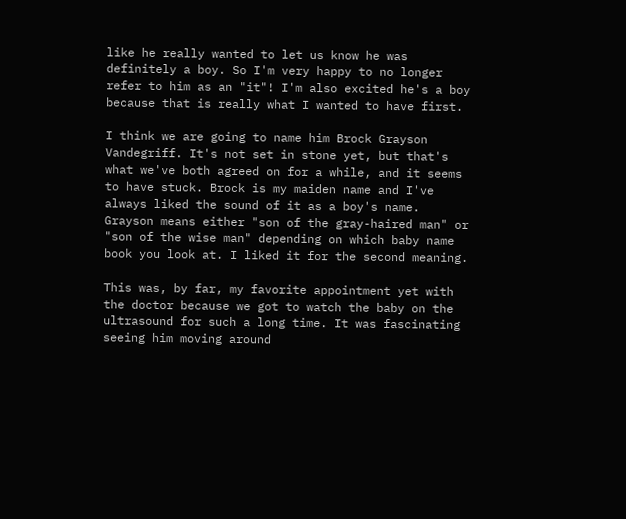like he really wanted to let us know he was definitely a boy. So I'm very happy to no longer refer to him as an "it"! I'm also excited he's a boy because that is really what I wanted to have first.

I think we are going to name him Brock Grayson Vandegriff. It's not set in stone yet, but that's what we've both agreed on for a while, and it seems to have stuck. Brock is my maiden name and I've always liked the sound of it as a boy's name. Grayson means either "son of the gray-haired man" or "son of the wise man" depending on which baby name book you look at. I liked it for the second meaning.

This was, by far, my favorite appointment yet with the doctor because we got to watch the baby on the ultrasound for such a long time. It was fascinating seeing him moving around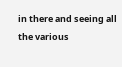in there and seeing all the various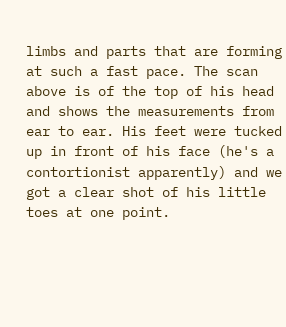limbs and parts that are forming at such a fast pace. The scan above is of the top of his head and shows the measurements from ear to ear. His feet were tucked up in front of his face (he's a contortionist apparently) and we got a clear shot of his little toes at one point.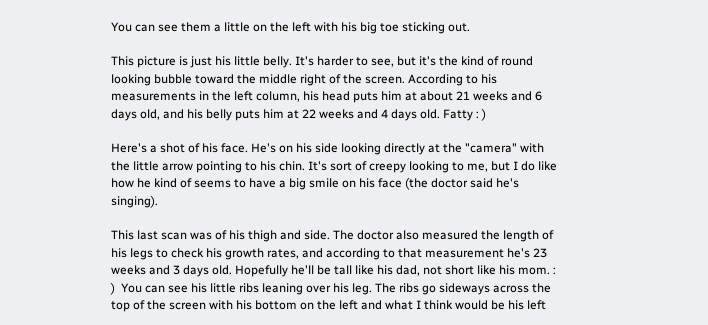You can see them a little on the left with his big toe sticking out.

This picture is just his little belly. It's harder to see, but it's the kind of round looking bubble toward the middle right of the screen. According to his measurements in the left column, his head puts him at about 21 weeks and 6 days old, and his belly puts him at 22 weeks and 4 days old. Fatty : )

Here's a shot of his face. He's on his side looking directly at the "camera" with the little arrow pointing to his chin. It's sort of creepy looking to me, but I do like how he kind of seems to have a big smile on his face (the doctor said he's singing).

This last scan was of his thigh and side. The doctor also measured the length of his legs to check his growth rates, and according to that measurement he's 23 weeks and 3 days old. Hopefully he'll be tall like his dad, not short like his mom. : )  You can see his little ribs leaning over his leg. The ribs go sideways across the top of the screen with his bottom on the left and what I think would be his left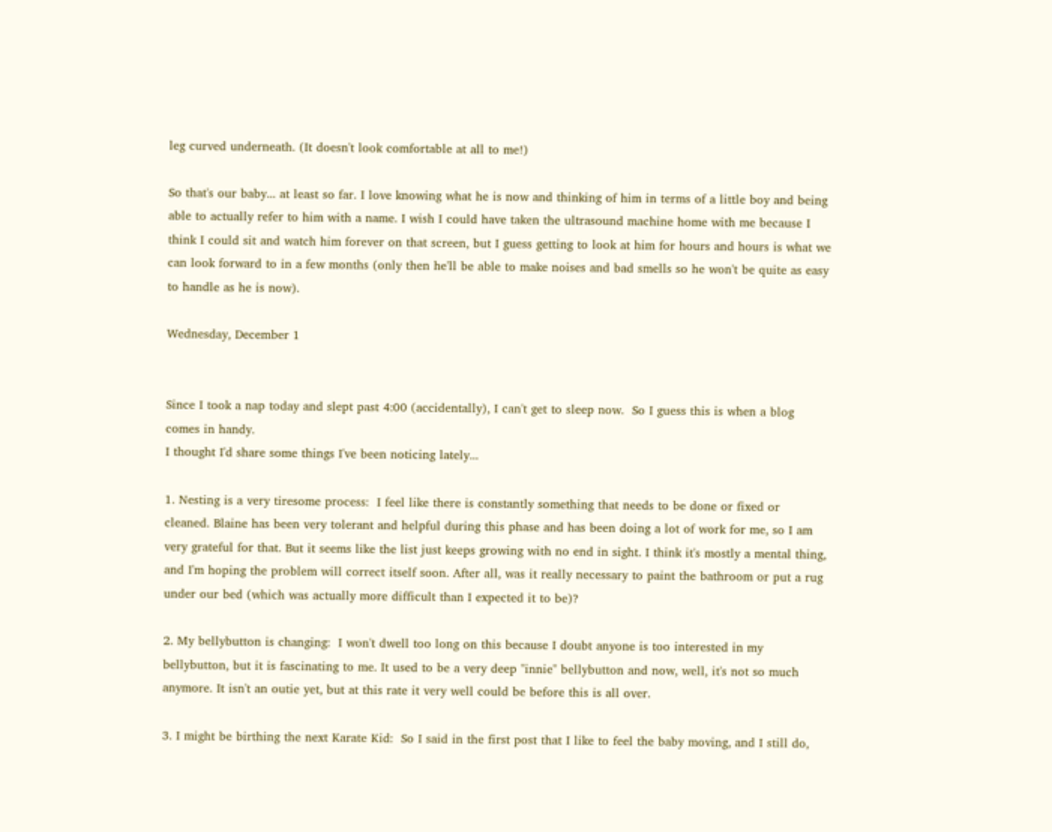leg curved underneath. (It doesn't look comfortable at all to me!)

So that's our baby... at least so far. I love knowing what he is now and thinking of him in terms of a little boy and being able to actually refer to him with a name. I wish I could have taken the ultrasound machine home with me because I think I could sit and watch him forever on that screen, but I guess getting to look at him for hours and hours is what we can look forward to in a few months (only then he'll be able to make noises and bad smells so he won't be quite as easy to handle as he is now).

Wednesday, December 1


Since I took a nap today and slept past 4:00 (accidentally), I can't get to sleep now.  So I guess this is when a blog comes in handy.
I thought I'd share some things I've been noticing lately...

1. Nesting is a very tiresome process:  I feel like there is constantly something that needs to be done or fixed or cleaned. Blaine has been very tolerant and helpful during this phase and has been doing a lot of work for me, so I am very grateful for that. But it seems like the list just keeps growing with no end in sight. I think it's mostly a mental thing, and I'm hoping the problem will correct itself soon. After all, was it really necessary to paint the bathroom or put a rug under our bed (which was actually more difficult than I expected it to be)?

2. My bellybutton is changing:  I won't dwell too long on this because I doubt anyone is too interested in my bellybutton, but it is fascinating to me. It used to be a very deep "innie" bellybutton and now, well, it's not so much anymore. It isn't an outie yet, but at this rate it very well could be before this is all over.

3. I might be birthing the next Karate Kid:  So I said in the first post that I like to feel the baby moving, and I still do,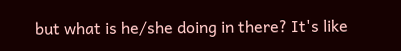but what is he/she doing in there? It's like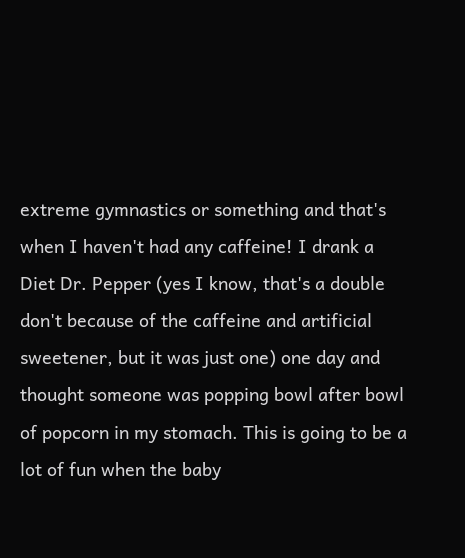extreme gymnastics or something and that's when I haven't had any caffeine! I drank a Diet Dr. Pepper (yes I know, that's a double don't because of the caffeine and artificial sweetener, but it was just one) one day and thought someone was popping bowl after bowl of popcorn in my stomach. This is going to be a lot of fun when the baby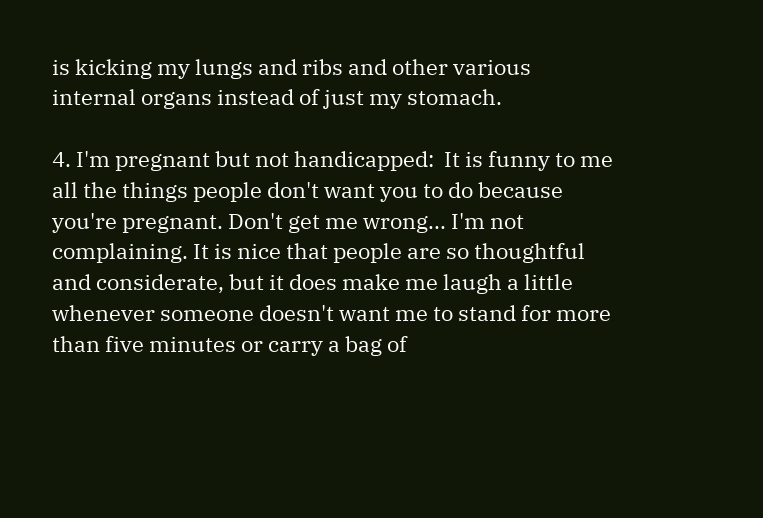is kicking my lungs and ribs and other various internal organs instead of just my stomach.

4. I'm pregnant but not handicapped:  It is funny to me all the things people don't want you to do because you're pregnant. Don't get me wrong... I'm not complaining. It is nice that people are so thoughtful and considerate, but it does make me laugh a little whenever someone doesn't want me to stand for more than five minutes or carry a bag of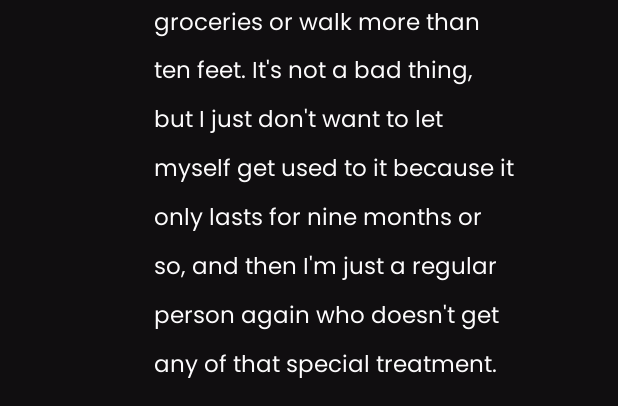groceries or walk more than ten feet. It's not a bad thing, but I just don't want to let myself get used to it because it only lasts for nine months or so, and then I'm just a regular person again who doesn't get any of that special treatment.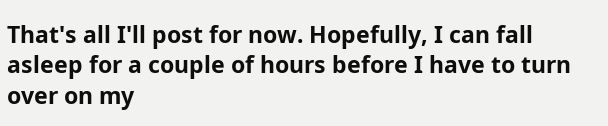That's all I'll post for now. Hopefully, I can fall asleep for a couple of hours before I have to turn over on my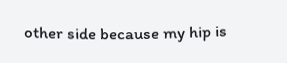other side because my hip is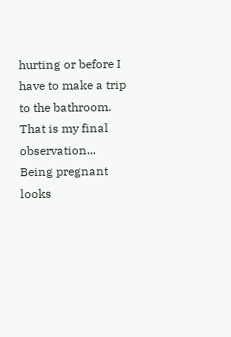hurting or before I have to make a trip to the bathroom. That is my final observation... Being pregnant looks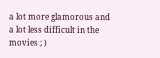a lot more glamorous and a lot less difficult in the movies ; )